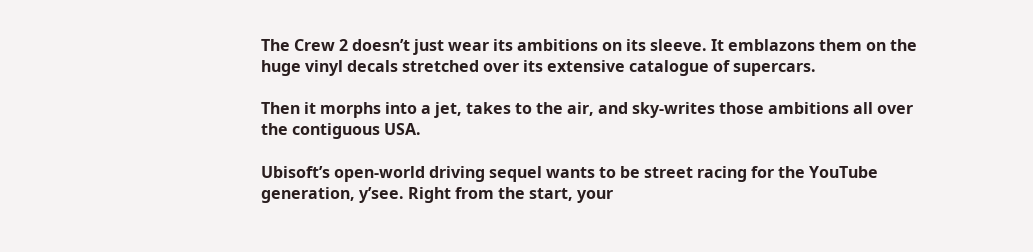The Crew 2 doesn’t just wear its ambitions on its sleeve. It emblazons them on the huge vinyl decals stretched over its extensive catalogue of supercars.

Then it morphs into a jet, takes to the air, and sky-writes those ambitions all over the contiguous USA.

Ubisoft’s open-world driving sequel wants to be street racing for the YouTube generation, y’see. Right from the start, your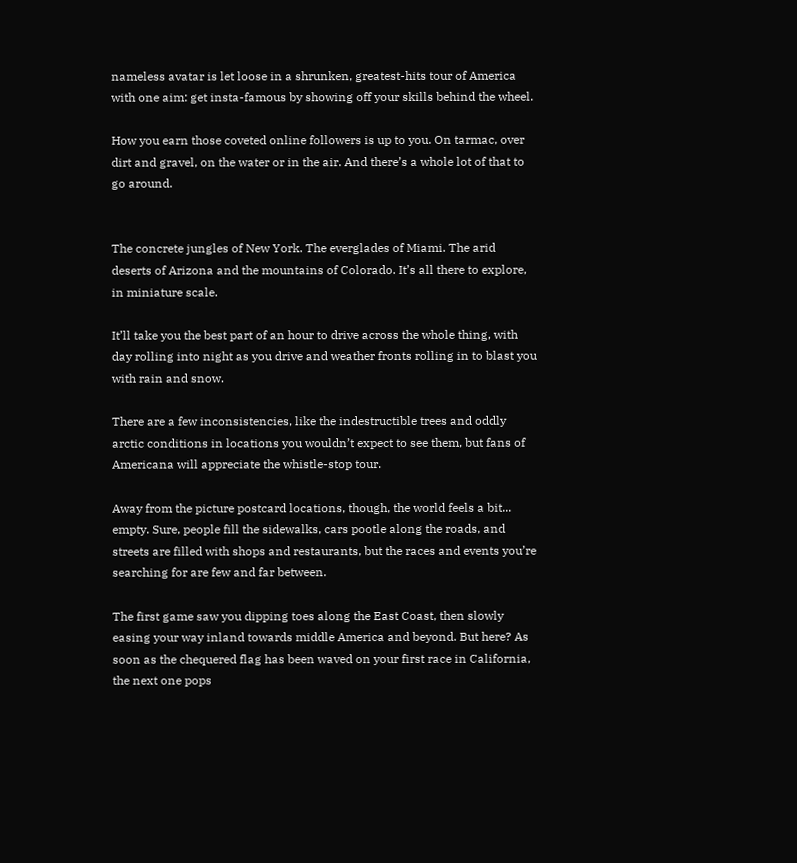nameless avatar is let loose in a shrunken, greatest-hits tour of America with one aim: get insta-famous by showing off your skills behind the wheel.

How you earn those coveted online followers is up to you. On tarmac, over dirt and gravel, on the water or in the air. And there’s a whole lot of that to go around.


The concrete jungles of New York. The everglades of Miami. The arid deserts of Arizona and the mountains of Colorado. It’s all there to explore, in miniature scale.

It’ll take you the best part of an hour to drive across the whole thing, with day rolling into night as you drive and weather fronts rolling in to blast you with rain and snow.

There are a few inconsistencies, like the indestructible trees and oddly arctic conditions in locations you wouldn’t expect to see them, but fans of Americana will appreciate the whistle-stop tour.

Away from the picture postcard locations, though, the world feels a bit... empty. Sure, people fill the sidewalks, cars pootle along the roads, and streets are filled with shops and restaurants, but the races and events you’re searching for are few and far between.

The first game saw you dipping toes along the East Coast, then slowly easing your way inland towards middle America and beyond. But here? As soon as the chequered flag has been waved on your first race in California, the next one pops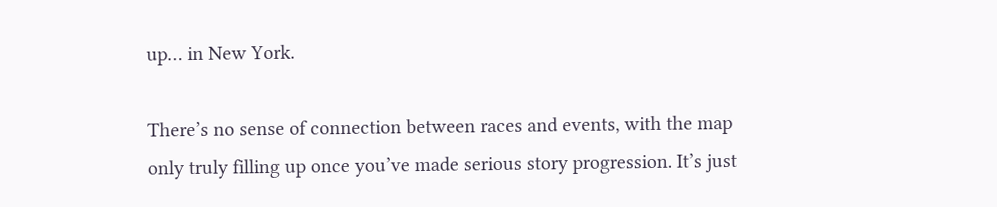up… in New York.

There’s no sense of connection between races and events, with the map only truly filling up once you’ve made serious story progression. It’s just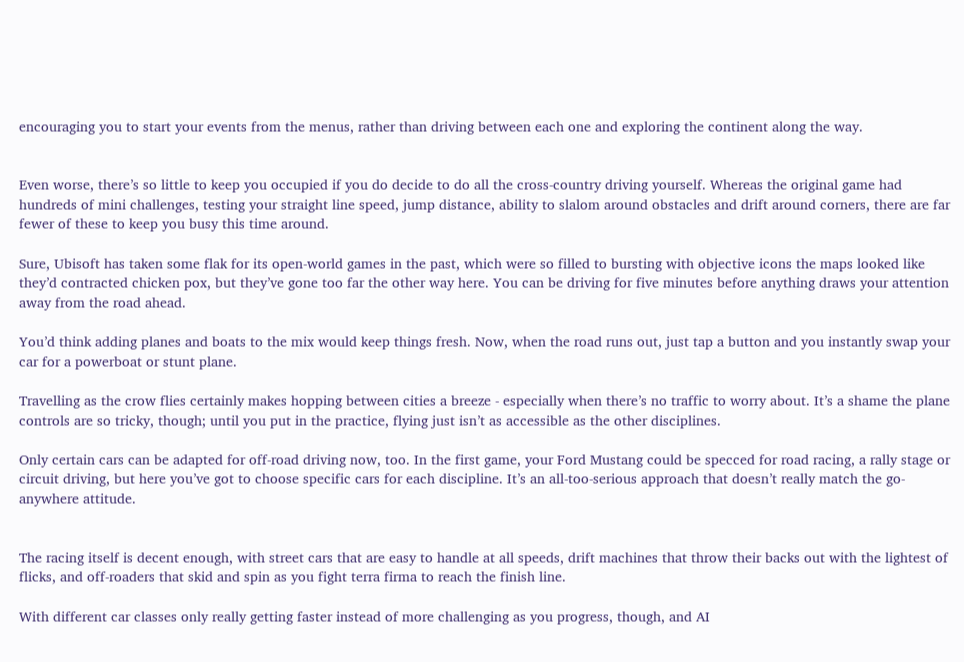encouraging you to start your events from the menus, rather than driving between each one and exploring the continent along the way.


Even worse, there’s so little to keep you occupied if you do decide to do all the cross-country driving yourself. Whereas the original game had hundreds of mini challenges, testing your straight line speed, jump distance, ability to slalom around obstacles and drift around corners, there are far fewer of these to keep you busy this time around.

Sure, Ubisoft has taken some flak for its open-world games in the past, which were so filled to bursting with objective icons the maps looked like they’d contracted chicken pox, but they’ve gone too far the other way here. You can be driving for five minutes before anything draws your attention away from the road ahead.

You’d think adding planes and boats to the mix would keep things fresh. Now, when the road runs out, just tap a button and you instantly swap your car for a powerboat or stunt plane.

Travelling as the crow flies certainly makes hopping between cities a breeze - especially when there’s no traffic to worry about. It’s a shame the plane controls are so tricky, though; until you put in the practice, flying just isn’t as accessible as the other disciplines.

Only certain cars can be adapted for off-road driving now, too. In the first game, your Ford Mustang could be specced for road racing, a rally stage or circuit driving, but here you’ve got to choose specific cars for each discipline. It’s an all-too-serious approach that doesn’t really match the go-anywhere attitude.


The racing itself is decent enough, with street cars that are easy to handle at all speeds, drift machines that throw their backs out with the lightest of flicks, and off-roaders that skid and spin as you fight terra firma to reach the finish line.

With different car classes only really getting faster instead of more challenging as you progress, though, and AI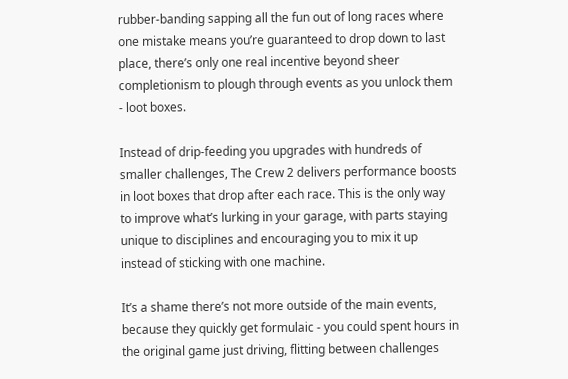rubber-banding sapping all the fun out of long races where one mistake means you’re guaranteed to drop down to last place, there’s only one real incentive beyond sheer completionism to plough through events as you unlock them - loot boxes.

Instead of drip-feeding you upgrades with hundreds of smaller challenges, The Crew 2 delivers performance boosts in loot boxes that drop after each race. This is the only way to improve what’s lurking in your garage, with parts staying unique to disciplines and encouraging you to mix it up instead of sticking with one machine.

It’s a shame there’s not more outside of the main events, because they quickly get formulaic - you could spent hours in the original game just driving, flitting between challenges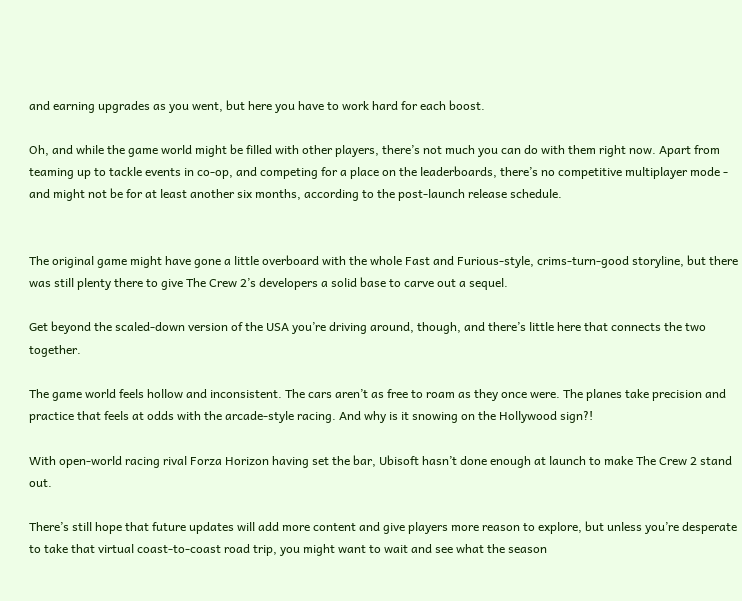and earning upgrades as you went, but here you have to work hard for each boost.

Oh, and while the game world might be filled with other players, there’s not much you can do with them right now. Apart from teaming up to tackle events in co-op, and competing for a place on the leaderboards, there’s no competitive multiplayer mode - and might not be for at least another six months, according to the post-launch release schedule.


The original game might have gone a little overboard with the whole Fast and Furious-style, crims-turn-good storyline, but there was still plenty there to give The Crew 2’s developers a solid base to carve out a sequel.

Get beyond the scaled-down version of the USA you’re driving around, though, and there’s little here that connects the two together.

The game world feels hollow and inconsistent. The cars aren’t as free to roam as they once were. The planes take precision and practice that feels at odds with the arcade-style racing. And why is it snowing on the Hollywood sign?!

With open-world racing rival Forza Horizon having set the bar, Ubisoft hasn’t done enough at launch to make The Crew 2 stand out.

There’s still hope that future updates will add more content and give players more reason to explore, but unless you’re desperate to take that virtual coast-to-coast road trip, you might want to wait and see what the season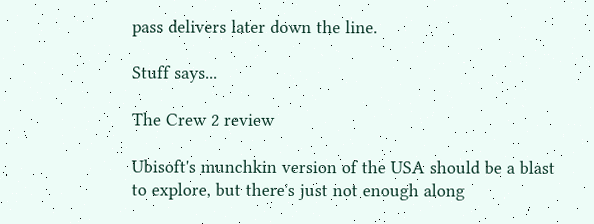pass delivers later down the line.

Stuff says...

The Crew 2 review

Ubisoft's munchkin version of the USA should be a blast to explore, but there's just not enough along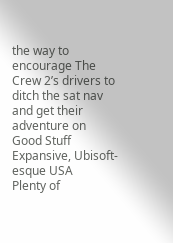the way to encourage The Crew 2’s drivers to ditch the sat nav and get their adventure on
Good Stuff
Expansive, Ubisoft-esque USA
Plenty of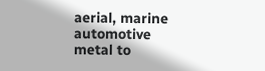aerial, marine automotive metal to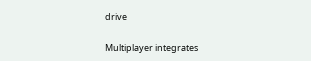drive

Multiplayer integrates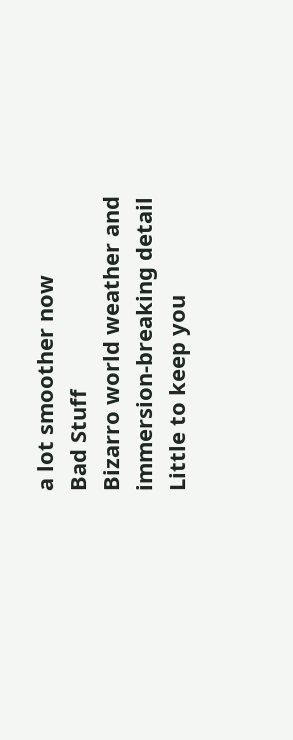a lot smoother now
Bad Stuff
Bizarro world weather and immersion-breaking detail
Little to keep you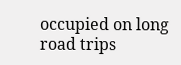occupied on long road trips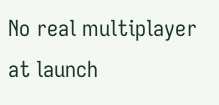No real multiplayer at launch